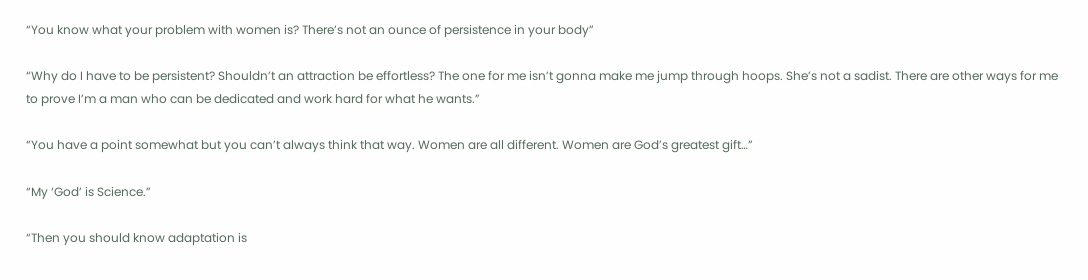“You know what your problem with women is? There’s not an ounce of persistence in your body”

“Why do I have to be persistent? Shouldn’t an attraction be effortless? The one for me isn’t gonna make me jump through hoops. She’s not a sadist. There are other ways for me to prove I’m a man who can be dedicated and work hard for what he wants.”

“You have a point somewhat but you can’t always think that way. Women are all different. Women are God’s greatest gift…”

“My ‘God’ is Science.”

“Then you should know adaptation is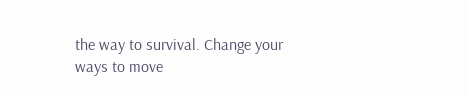the way to survival. Change your ways to move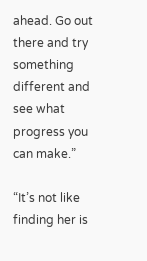ahead. Go out there and try something different and see what progress you can make.”

“It’s not like finding her is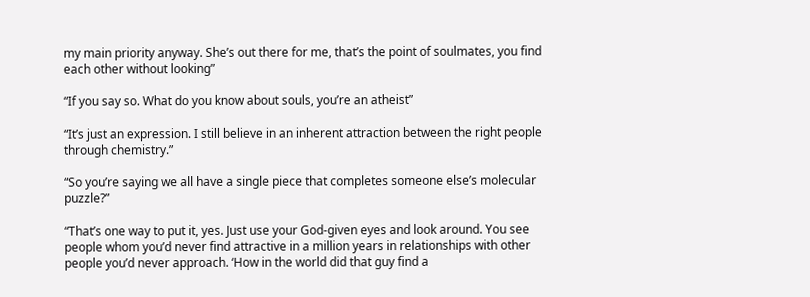my main priority anyway. She’s out there for me, that’s the point of soulmates, you find each other without looking”

“If you say so. What do you know about souls, you’re an atheist”

“It’s just an expression. I still believe in an inherent attraction between the right people through chemistry.”

“So you’re saying we all have a single piece that completes someone else’s molecular puzzle?”

“That’s one way to put it, yes. Just use your God-given eyes and look around. You see people whom you’d never find attractive in a million years in relationships with other people you’d never approach. ‘How in the world did that guy find a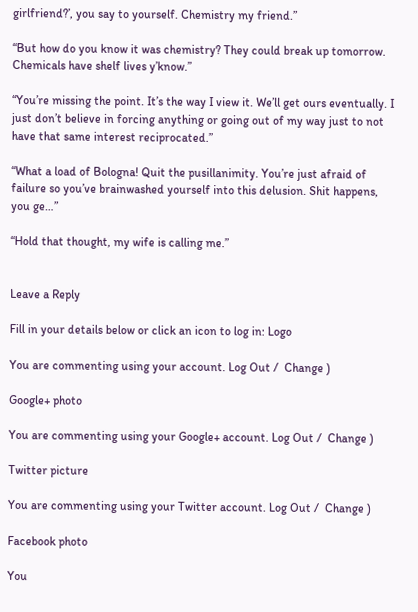girlfriend?’, you say to yourself. Chemistry my friend.”

“But how do you know it was chemistry? They could break up tomorrow. Chemicals have shelf lives y’know.”

“You’re missing the point. It’s the way I view it. We’ll get ours eventually. I just don’t believe in forcing anything or going out of my way just to not have that same interest reciprocated.”

“What a load of Bologna! Quit the pusillanimity. You’re just afraid of failure so you’ve brainwashed yourself into this delusion. Shit happens, you ge…”

“Hold that thought, my wife is calling me.”


Leave a Reply

Fill in your details below or click an icon to log in: Logo

You are commenting using your account. Log Out /  Change )

Google+ photo

You are commenting using your Google+ account. Log Out /  Change )

Twitter picture

You are commenting using your Twitter account. Log Out /  Change )

Facebook photo

You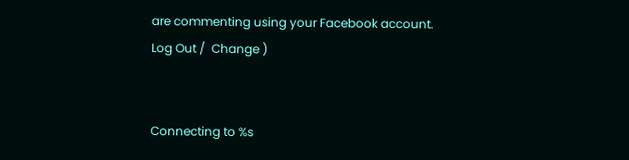are commenting using your Facebook account. Log Out /  Change )


Connecting to %s